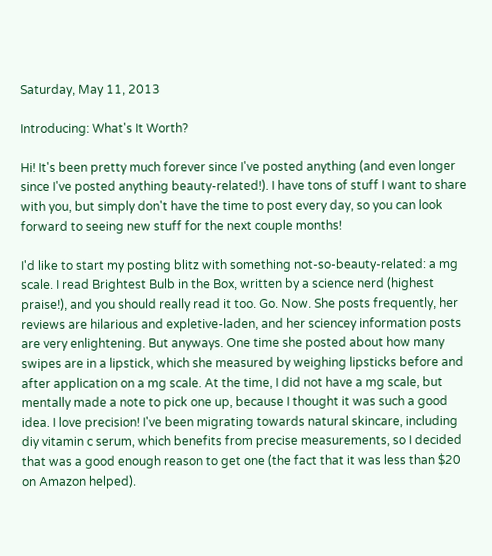Saturday, May 11, 2013

Introducing: What's It Worth?

Hi! It's been pretty much forever since I've posted anything (and even longer since I've posted anything beauty-related!). I have tons of stuff I want to share with you, but simply don't have the time to post every day, so you can look forward to seeing new stuff for the next couple months!

I'd like to start my posting blitz with something not-so-beauty-related: a mg scale. I read Brightest Bulb in the Box, written by a science nerd (highest praise!), and you should really read it too. Go. Now. She posts frequently, her reviews are hilarious and expletive-laden, and her sciencey information posts are very enlightening. But anyways. One time she posted about how many swipes are in a lipstick, which she measured by weighing lipsticks before and after application on a mg scale. At the time, I did not have a mg scale, but mentally made a note to pick one up, because I thought it was such a good idea. I love precision! I've been migrating towards natural skincare, including diy vitamin c serum, which benefits from precise measurements, so I decided that was a good enough reason to get one (the fact that it was less than $20 on Amazon helped).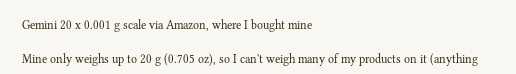Gemini 20 x 0.001 g scale via Amazon, where I bought mine

Mine only weighs up to 20 g (0.705 oz), so I can't weigh many of my products on it (anything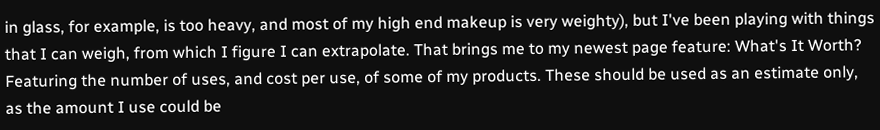in glass, for example, is too heavy, and most of my high end makeup is very weighty), but I've been playing with things that I can weigh, from which I figure I can extrapolate. That brings me to my newest page feature: What's It Worth? Featuring the number of uses, and cost per use, of some of my products. These should be used as an estimate only, as the amount I use could be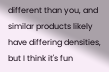different than you, and similar products likely have differing densities, but I think it's fun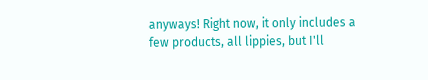anyways! Right now, it only includes a few products, all lippies, but I'll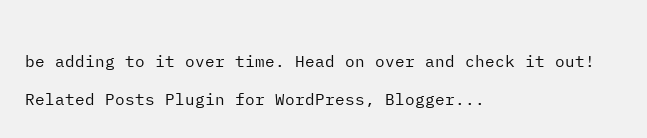be adding to it over time. Head on over and check it out!

Related Posts Plugin for WordPress, Blogger...